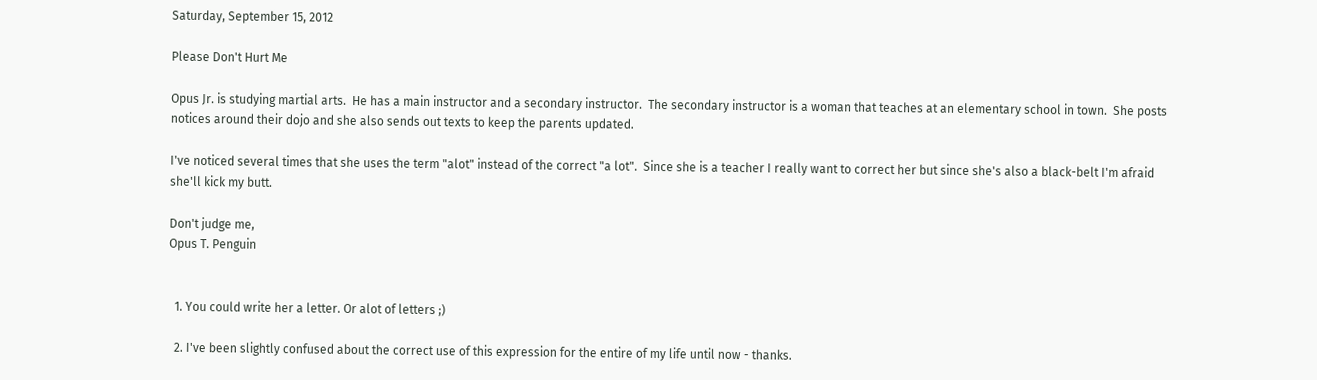Saturday, September 15, 2012

Please Don't Hurt Me

Opus Jr. is studying martial arts.  He has a main instructor and a secondary instructor.  The secondary instructor is a woman that teaches at an elementary school in town.  She posts notices around their dojo and she also sends out texts to keep the parents updated.

I've noticed several times that she uses the term "alot" instead of the correct "a lot".  Since she is a teacher I really want to correct her but since she's also a black-belt I'm afraid she'll kick my butt.

Don't judge me,
Opus T. Penguin


  1. You could write her a letter. Or alot of letters ;)

  2. I've been slightly confused about the correct use of this expression for the entire of my life until now - thanks.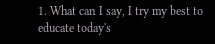1. What can I say, I try my best to educate today's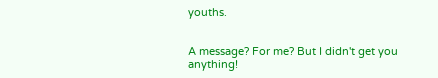youths.


A message? For me? But I didn't get you anything!